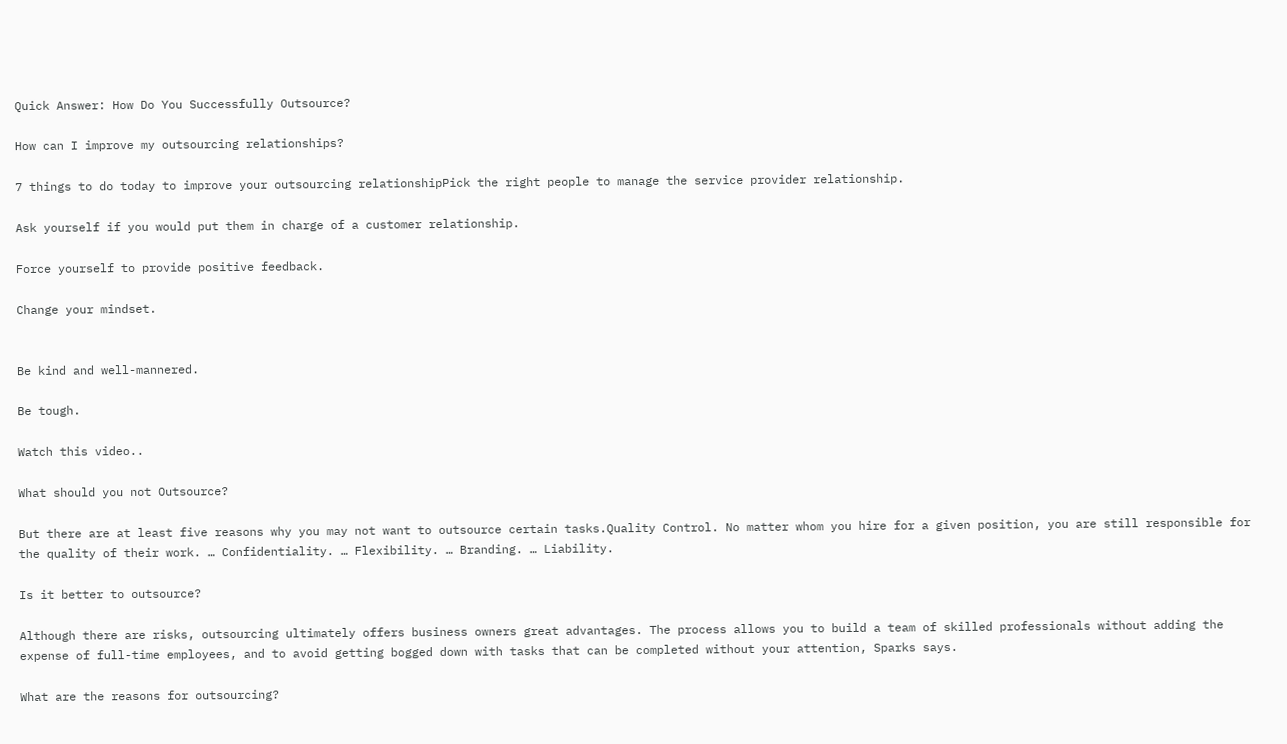Quick Answer: How Do You Successfully Outsource?

How can I improve my outsourcing relationships?

7 things to do today to improve your outsourcing relationshipPick the right people to manage the service provider relationship.

Ask yourself if you would put them in charge of a customer relationship.

Force yourself to provide positive feedback.

Change your mindset.


Be kind and well-mannered.

Be tough.

Watch this video..

What should you not Outsource?

But there are at least five reasons why you may not want to outsource certain tasks.Quality Control. No matter whom you hire for a given position, you are still responsible for the quality of their work. … Confidentiality. … Flexibility. … Branding. … Liability.

Is it better to outsource?

Although there are risks, outsourcing ultimately offers business owners great advantages. The process allows you to build a team of skilled professionals without adding the expense of full-time employees, and to avoid getting bogged down with tasks that can be completed without your attention, Sparks says.

What are the reasons for outsourcing?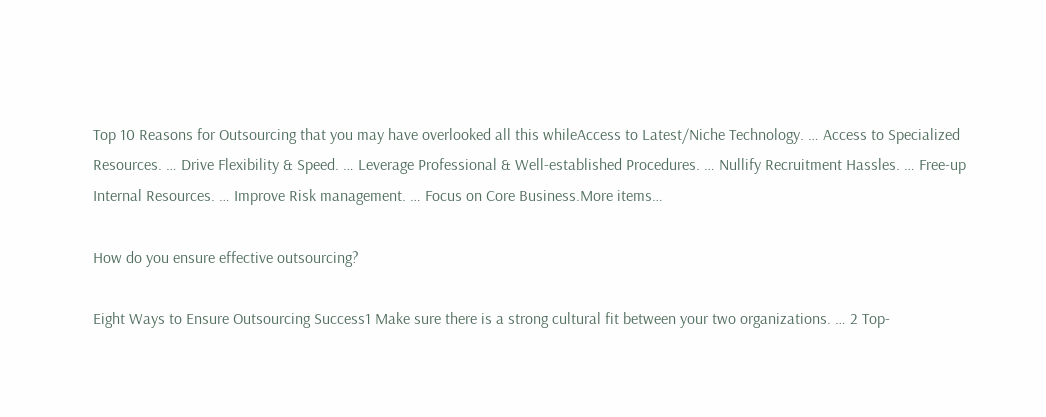Top 10 Reasons for Outsourcing that you may have overlooked all this whileAccess to Latest/Niche Technology. … Access to Specialized Resources. … Drive Flexibility & Speed. … Leverage Professional & Well-established Procedures. … Nullify Recruitment Hassles. … Free-up Internal Resources. … Improve Risk management. … Focus on Core Business.More items…

How do you ensure effective outsourcing?

Eight Ways to Ensure Outsourcing Success1 Make sure there is a strong cultural fit between your two organizations. … 2 Top-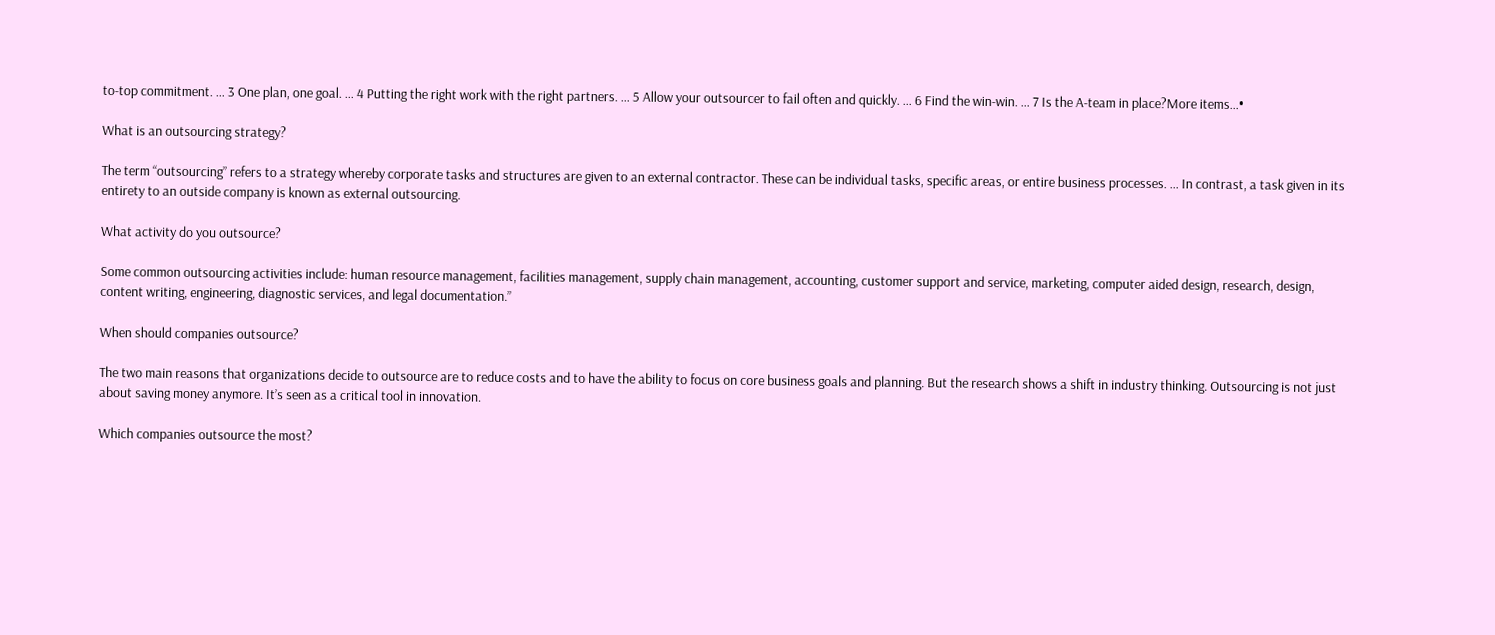to-top commitment. … 3 One plan, one goal. … 4 Putting the right work with the right partners. … 5 Allow your outsourcer to fail often and quickly. … 6 Find the win-win. … 7 Is the A-team in place?More items…•

What is an outsourcing strategy?

The term “outsourcing” refers to a strategy whereby corporate tasks and structures are given to an external contractor. These can be individual tasks, specific areas, or entire business processes. … In contrast, a task given in its entirety to an outside company is known as external outsourcing.

What activity do you outsource?

Some common outsourcing activities include: human resource management, facilities management, supply chain management, accounting, customer support and service, marketing, computer aided design, research, design, content writing, engineering, diagnostic services, and legal documentation.”

When should companies outsource?

The two main reasons that organizations decide to outsource are to reduce costs and to have the ability to focus on core business goals and planning. But the research shows a shift in industry thinking. Outsourcing is not just about saving money anymore. It’s seen as a critical tool in innovation.

Which companies outsource the most?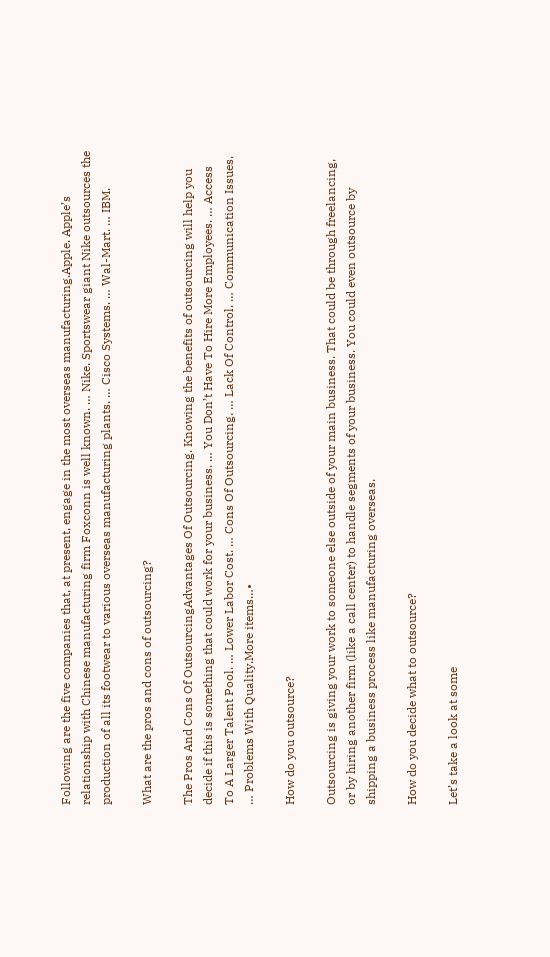Following are the five companies that, at present, engage in the most overseas manufacturing.Apple. Apple’s relationship with Chinese manufacturing firm Foxconn is well known. … Nike. Sportswear giant Nike outsources the production of all its footwear to various overseas manufacturing plants. … Cisco Systems. … Wal-Mart. … IBM.

What are the pros and cons of outsourcing?

The Pros And Cons Of OutsourcingAdvantages Of Outsourcing. Knowing the benefits of outsourcing will help you decide if this is something that could work for your business. … You Don’t Have To Hire More Employees. … Access To A Larger Talent Pool. … Lower Labor Cost. … Cons Of Outsourcing. … Lack Of Control. … Communication Issues. … Problems With Quality.More items…•

How do you outsource?

Outsourcing is giving your work to someone else outside of your main business. That could be through freelancing, or by hiring another firm (like a call center) to handle segments of your business. You could even outsource by shipping a business process like manufacturing overseas.

How do you decide what to outsource?

Let’s take a look at some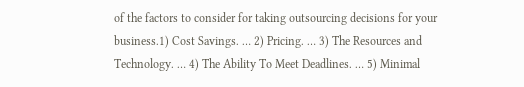of the factors to consider for taking outsourcing decisions for your business.1) Cost Savings. … 2) Pricing. … 3) The Resources and Technology. … 4) The Ability To Meet Deadlines. … 5) Minimal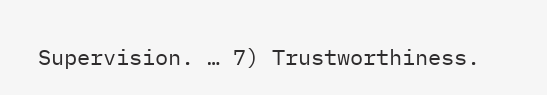Supervision. … 7) Trustworthiness.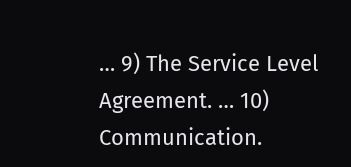… 9) The Service Level Agreement. … 10) Communication.